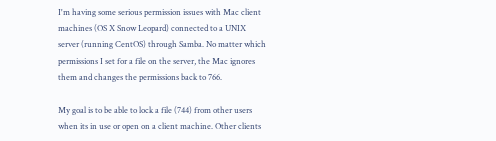I'm having some serious permission issues with Mac client machines (OS X Snow Leopard) connected to a UNIX server (running CentOS) through Samba. No matter which permissions I set for a file on the server, the Mac ignores them and changes the permissions back to 766.

My goal is to be able to lock a file (744) from other users when its in use or open on a client machine. Other clients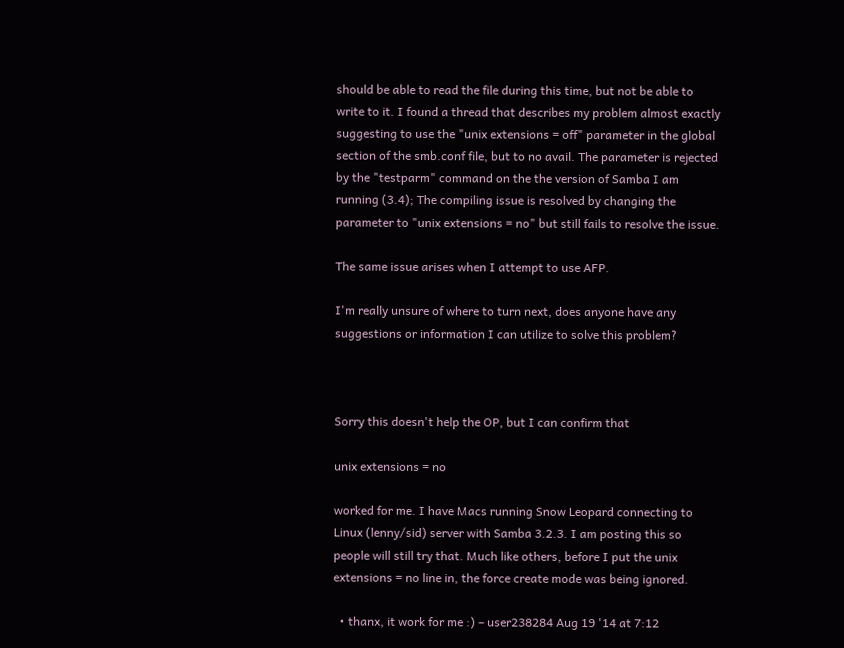should be able to read the file during this time, but not be able to write to it. I found a thread that describes my problem almost exactly suggesting to use the "unix extensions = off" parameter in the global section of the smb.conf file, but to no avail. The parameter is rejected by the "testparm" command on the the version of Samba I am running (3.4); The compiling issue is resolved by changing the parameter to "unix extensions = no" but still fails to resolve the issue.

The same issue arises when I attempt to use AFP.

I'm really unsure of where to turn next, does anyone have any suggestions or information I can utilize to solve this problem?



Sorry this doesn't help the OP, but I can confirm that

unix extensions = no

worked for me. I have Macs running Snow Leopard connecting to Linux (lenny/sid) server with Samba 3.2.3. I am posting this so people will still try that. Much like others, before I put the unix extensions = no line in, the force create mode was being ignored.

  • thanx, it work for me :) – user238284 Aug 19 '14 at 7:12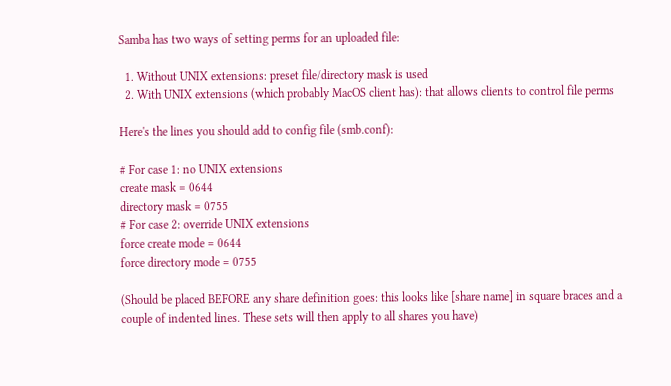Samba has two ways of setting perms for an uploaded file:

  1. Without UNIX extensions: preset file/directory mask is used
  2. With UNIX extensions (which probably MacOS client has): that allows clients to control file perms

Here's the lines you should add to config file (smb.conf):

# For case 1: no UNIX extensions
create mask = 0644
directory mask = 0755
# For case 2: override UNIX extensions
force create mode = 0644
force directory mode = 0755

(Should be placed BEFORE any share definition goes: this looks like [share name] in square braces and a couple of indented lines. These sets will then apply to all shares you have)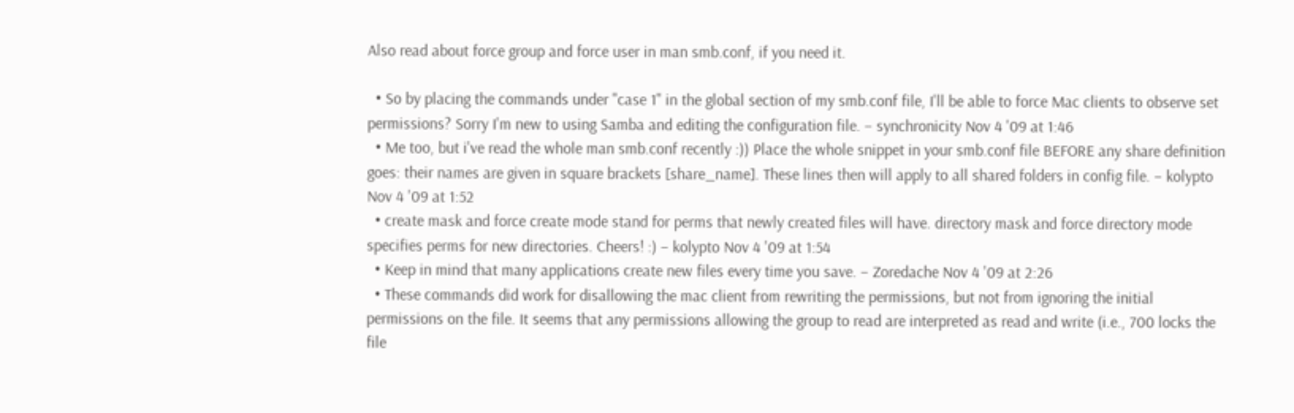Also read about force group and force user in man smb.conf, if you need it.

  • So by placing the commands under "case 1" in the global section of my smb.conf file, I'll be able to force Mac clients to observe set permissions? Sorry I'm new to using Samba and editing the configuration file. – synchronicity Nov 4 '09 at 1:46
  • Me too, but i've read the whole man smb.conf recently :)) Place the whole snippet in your smb.conf file BEFORE any share definition goes: their names are given in square brackets [share_name]. These lines then will apply to all shared folders in config file. – kolypto Nov 4 '09 at 1:52
  • create mask and force create mode stand for perms that newly created files will have. directory mask and force directory mode specifies perms for new directories. Cheers! :) – kolypto Nov 4 '09 at 1:54
  • Keep in mind that many applications create new files every time you save. – Zoredache Nov 4 '09 at 2:26
  • These commands did work for disallowing the mac client from rewriting the permissions, but not from ignoring the initial permissions on the file. It seems that any permissions allowing the group to read are interpreted as read and write (i.e., 700 locks the file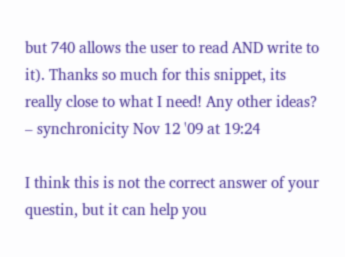but 740 allows the user to read AND write to it). Thanks so much for this snippet, its really close to what I need! Any other ideas? – synchronicity Nov 12 '09 at 19:24

I think this is not the correct answer of your questin, but it can help you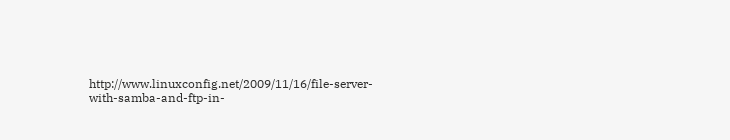http://www.linuxconfig.net/2009/11/16/file-server-with-samba-and-ftp-in-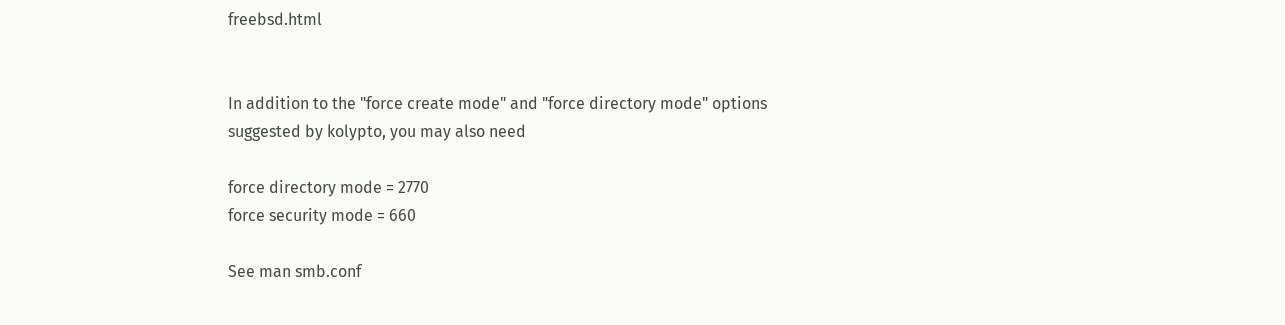freebsd.html


In addition to the "force create mode" and "force directory mode" options suggested by kolypto, you may also need

force directory mode = 2770
force security mode = 660

See man smb.conf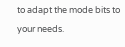to adapt the mode bits to your needs.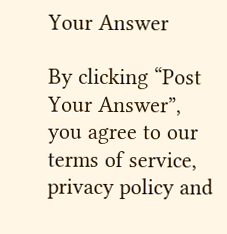Your Answer

By clicking “Post Your Answer”, you agree to our terms of service, privacy policy and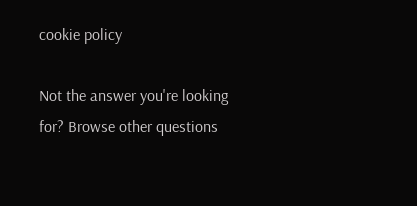cookie policy

Not the answer you're looking for? Browse other questions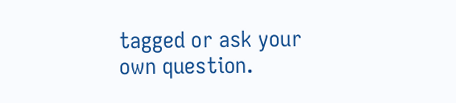tagged or ask your own question.